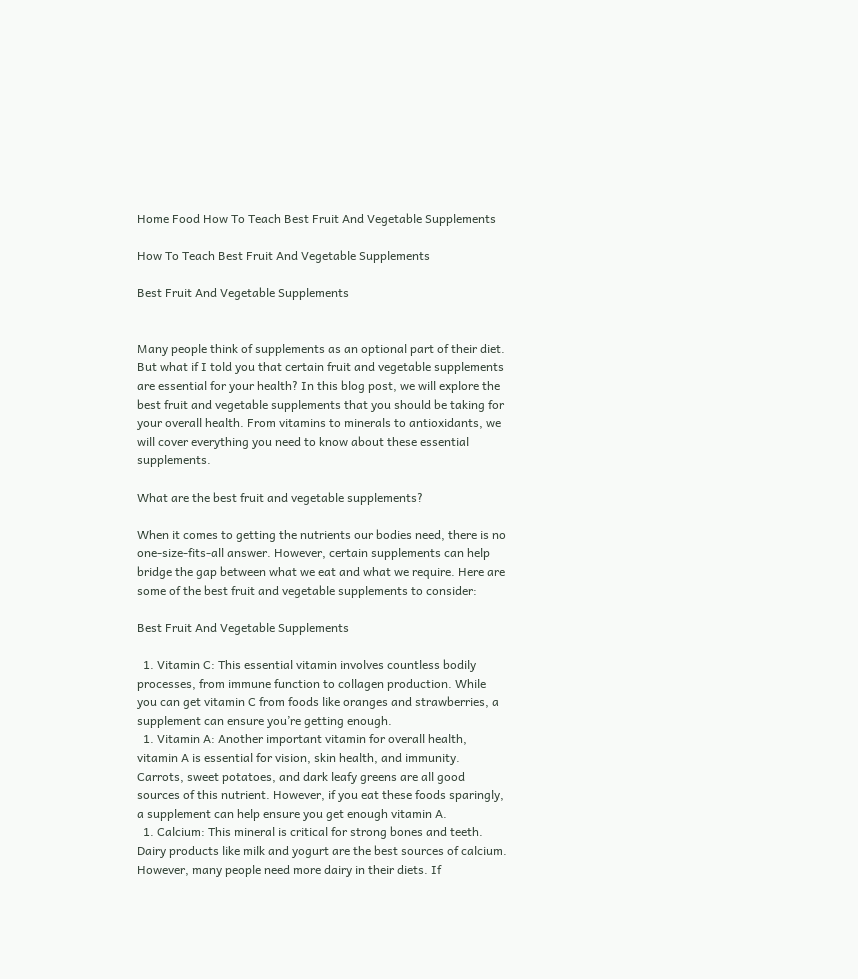Home Food How To Teach Best Fruit And Vegetable Supplements

How To Teach Best Fruit And Vegetable Supplements

Best Fruit And Vegetable Supplements


Many people think of supplements as an optional part of their diet. But what if I told you that certain fruit and vegetable supplements are essential for your health? In this blog post, we will explore the best fruit and vegetable supplements that you should be taking for your overall health. From vitamins to minerals to antioxidants, we will cover everything you need to know about these essential supplements.

What are the best fruit and vegetable supplements?

When it comes to getting the nutrients our bodies need, there is no one-size-fits-all answer. However, certain supplements can help bridge the gap between what we eat and what we require. Here are some of the best fruit and vegetable supplements to consider:

Best Fruit And Vegetable Supplements

  1. Vitamin C: This essential vitamin involves countless bodily processes, from immune function to collagen production. While you can get vitamin C from foods like oranges and strawberries, a supplement can ensure you’re getting enough.
  1. Vitamin A: Another important vitamin for overall health, vitamin A is essential for vision, skin health, and immunity. Carrots, sweet potatoes, and dark leafy greens are all good sources of this nutrient. However, if you eat these foods sparingly, a supplement can help ensure you get enough vitamin A.
  1. Calcium: This mineral is critical for strong bones and teeth. Dairy products like milk and yogurt are the best sources of calcium. However, many people need more dairy in their diets. If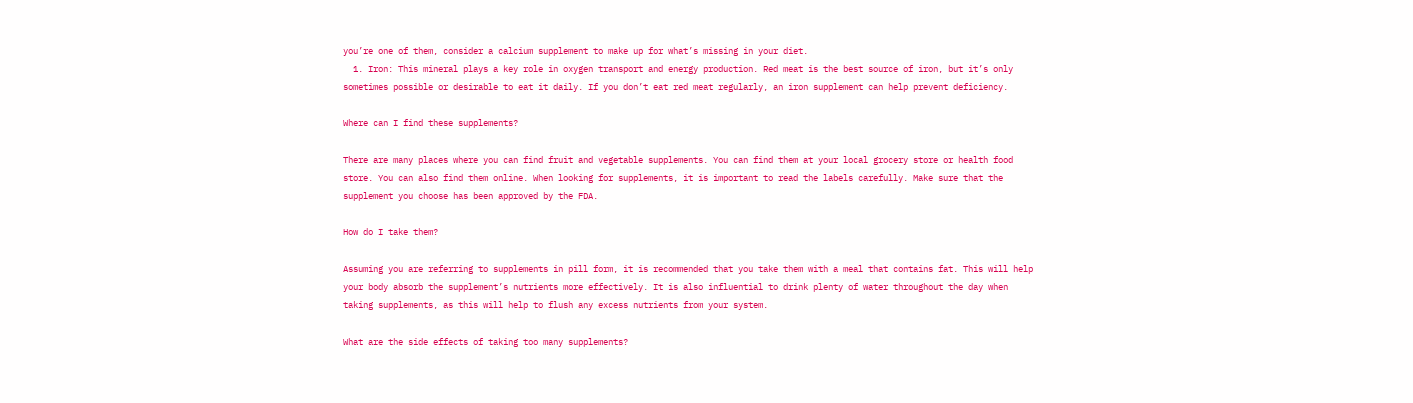you’re one of them, consider a calcium supplement to make up for what’s missing in your diet.
  1. Iron: This mineral plays a key role in oxygen transport and energy production. Red meat is the best source of iron, but it’s only sometimes possible or desirable to eat it daily. If you don’t eat red meat regularly, an iron supplement can help prevent deficiency.

Where can I find these supplements?

There are many places where you can find fruit and vegetable supplements. You can find them at your local grocery store or health food store. You can also find them online. When looking for supplements, it is important to read the labels carefully. Make sure that the supplement you choose has been approved by the FDA.

How do I take them?

Assuming you are referring to supplements in pill form, it is recommended that you take them with a meal that contains fat. This will help your body absorb the supplement’s nutrients more effectively. It is also influential to drink plenty of water throughout the day when taking supplements, as this will help to flush any excess nutrients from your system.

What are the side effects of taking too many supplements?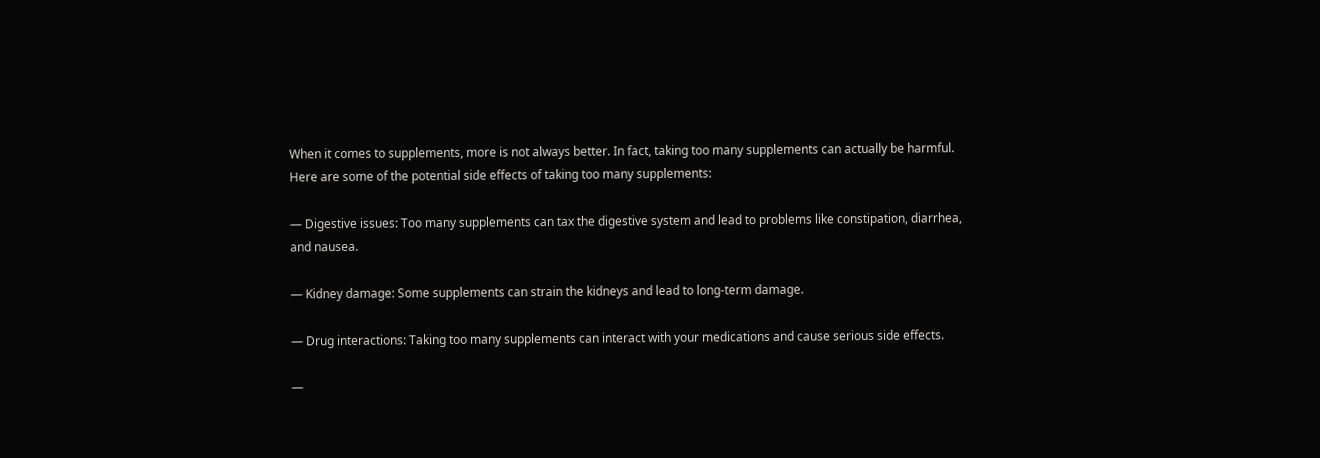When it comes to supplements, more is not always better. In fact, taking too many supplements can actually be harmful. Here are some of the potential side effects of taking too many supplements:

— Digestive issues: Too many supplements can tax the digestive system and lead to problems like constipation, diarrhea, and nausea.

— Kidney damage: Some supplements can strain the kidneys and lead to long-term damage.

— Drug interactions: Taking too many supplements can interact with your medications and cause serious side effects.

—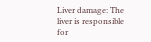Liver damage: The liver is responsible for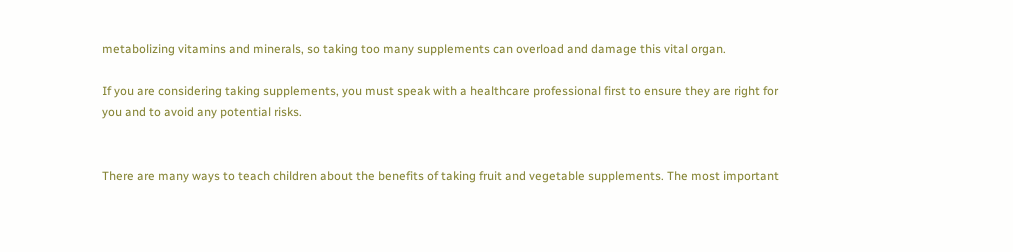metabolizing vitamins and minerals, so taking too many supplements can overload and damage this vital organ.

If you are considering taking supplements, you must speak with a healthcare professional first to ensure they are right for you and to avoid any potential risks.


There are many ways to teach children about the benefits of taking fruit and vegetable supplements. The most important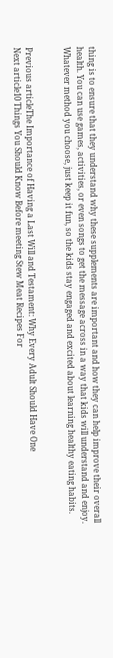thing is to ensure that they understand why these supplements are important and how they can help improve their overall health. You can use games, activities, or even songs to get the message across in a way that kids will understand and enjoy. Whatever method you choose, just keep it fun, so the kids stay engaged and excited about learning healthy eating habits.


Previous articleThe Importance of Having a Last Will and Testament: Why Every Adult Should Have One
Next article10 Things You Should Know Before meeting Stew Meat Recipes For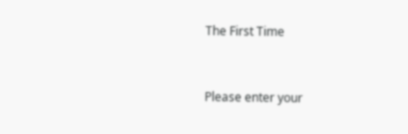The First Time


Please enter your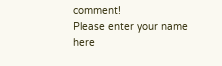comment!
Please enter your name here